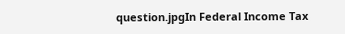question.jpgIn Federal Income Tax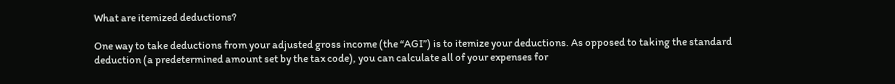What are itemized deductions?

One way to take deductions from your adjusted gross income (the “AGI”) is to itemize your deductions. As opposed to taking the standard deduction (a predetermined amount set by the tax code), you can calculate all of your expenses for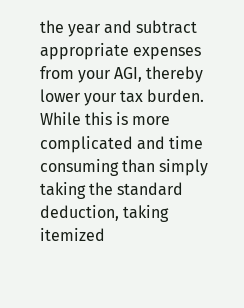the year and subtract appropriate expenses from your AGI, thereby lower your tax burden. While this is more complicated and time consuming than simply taking the standard deduction, taking itemized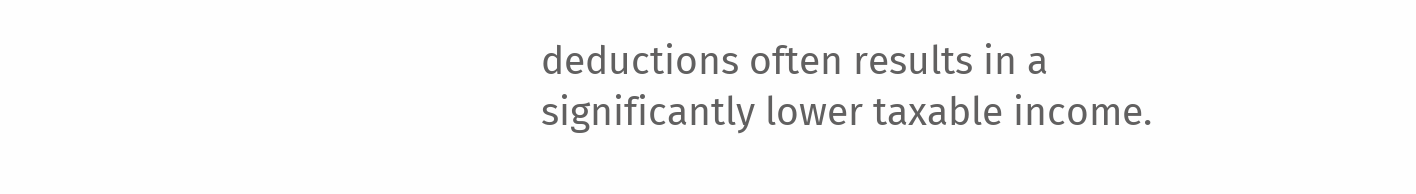deductions often results in a significantly lower taxable income.